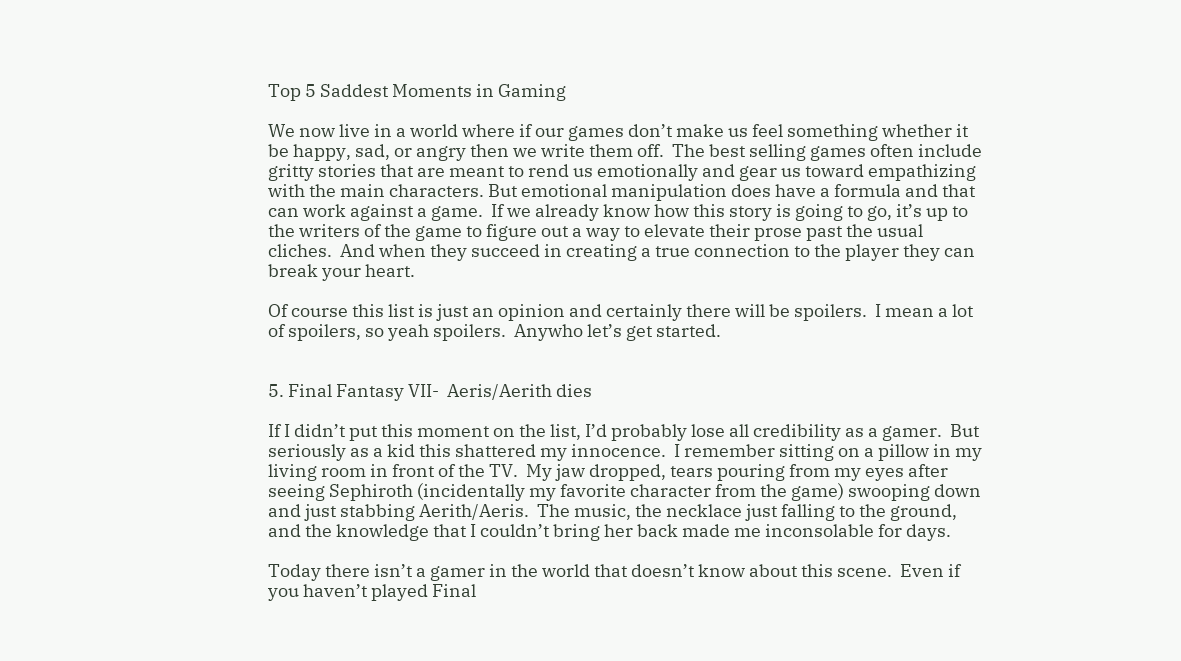Top 5 Saddest Moments in Gaming

We now live in a world where if our games don’t make us feel something whether it be happy, sad, or angry then we write them off.  The best selling games often include gritty stories that are meant to rend us emotionally and gear us toward empathizing with the main characters. But emotional manipulation does have a formula and that can work against a game.  If we already know how this story is going to go, it’s up to the writers of the game to figure out a way to elevate their prose past the usual cliches.  And when they succeed in creating a true connection to the player they can break your heart.

Of course this list is just an opinion and certainly there will be spoilers.  I mean a lot of spoilers, so yeah spoilers.  Anywho let’s get started.


5. Final Fantasy VII-  Aeris/Aerith dies

If I didn’t put this moment on the list, I’d probably lose all credibility as a gamer.  But seriously as a kid this shattered my innocence.  I remember sitting on a pillow in my living room in front of the TV.  My jaw dropped, tears pouring from my eyes after seeing Sephiroth (incidentally my favorite character from the game) swooping down and just stabbing Aerith/Aeris.  The music, the necklace just falling to the ground, and the knowledge that I couldn’t bring her back made me inconsolable for days.

Today there isn’t a gamer in the world that doesn’t know about this scene.  Even if you haven’t played Final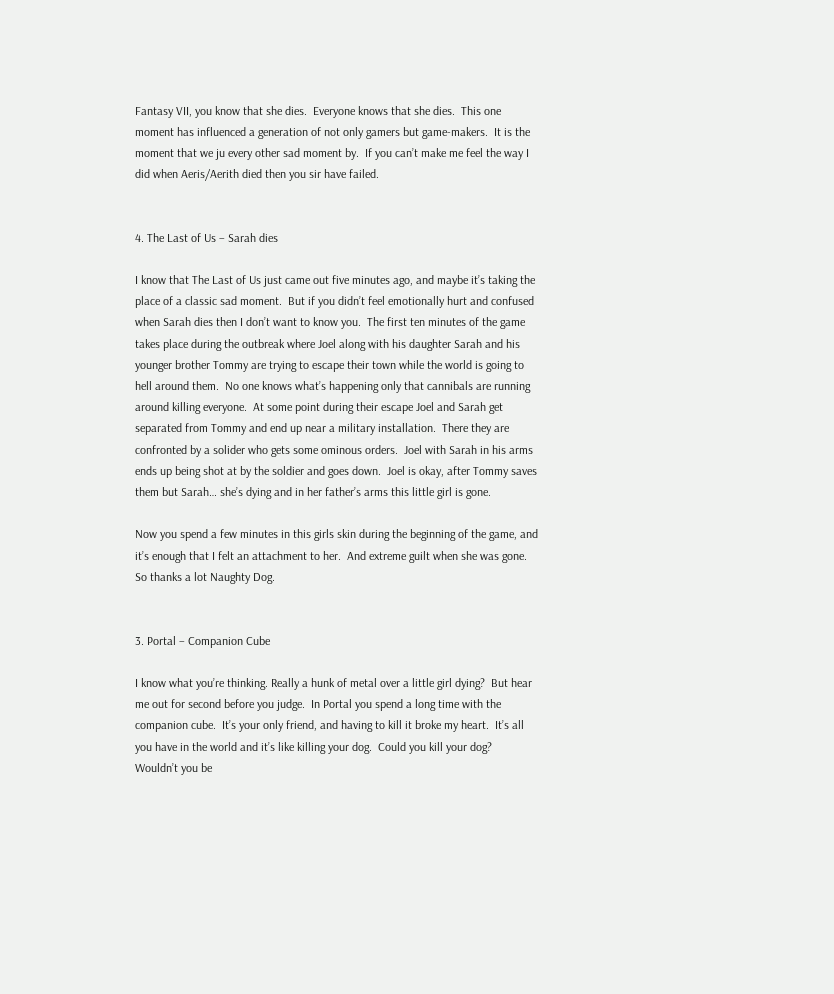Fantasy VII, you know that she dies.  Everyone knows that she dies.  This one moment has influenced a generation of not only gamers but game-makers.  It is the moment that we ju every other sad moment by.  If you can’t make me feel the way I did when Aeris/Aerith died then you sir have failed.


4. The Last of Us – Sarah dies

I know that The Last of Us just came out five minutes ago, and maybe it’s taking the place of a classic sad moment.  But if you didn’t feel emotionally hurt and confused when Sarah dies then I don’t want to know you.  The first ten minutes of the game takes place during the outbreak where Joel along with his daughter Sarah and his younger brother Tommy are trying to escape their town while the world is going to hell around them.  No one knows what’s happening only that cannibals are running around killing everyone.  At some point during their escape Joel and Sarah get separated from Tommy and end up near a military installation.  There they are confronted by a solider who gets some ominous orders.  Joel with Sarah in his arms ends up being shot at by the soldier and goes down.  Joel is okay, after Tommy saves them but Sarah… she’s dying and in her father’s arms this little girl is gone.

Now you spend a few minutes in this girls skin during the beginning of the game, and it’s enough that I felt an attachment to her.  And extreme guilt when she was gone. So thanks a lot Naughty Dog.


3. Portal – Companion Cube

I know what you’re thinking. Really a hunk of metal over a little girl dying?  But hear me out for second before you judge.  In Portal you spend a long time with the companion cube.  It’s your only friend, and having to kill it broke my heart.  It’s all you have in the world and it’s like killing your dog.  Could you kill your dog?  Wouldn’t you be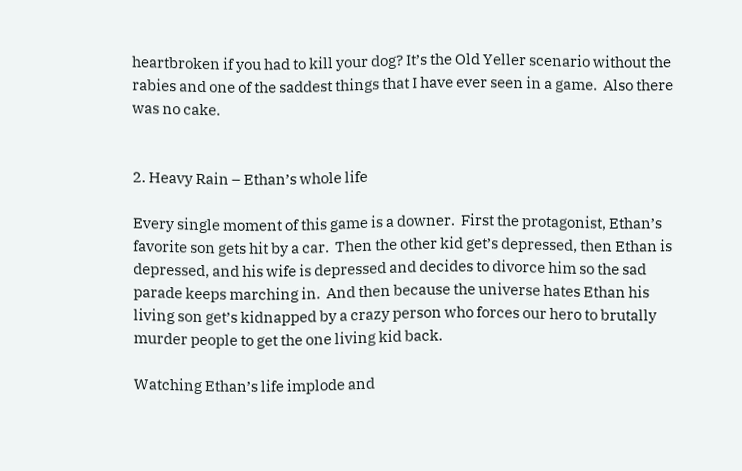heartbroken if you had to kill your dog? It’s the Old Yeller scenario without the rabies and one of the saddest things that I have ever seen in a game.  Also there was no cake.


2. Heavy Rain – Ethan’s whole life

Every single moment of this game is a downer.  First the protagonist, Ethan’s favorite son gets hit by a car.  Then the other kid get’s depressed, then Ethan is depressed, and his wife is depressed and decides to divorce him so the sad parade keeps marching in.  And then because the universe hates Ethan his living son get’s kidnapped by a crazy person who forces our hero to brutally murder people to get the one living kid back.

Watching Ethan’s life implode and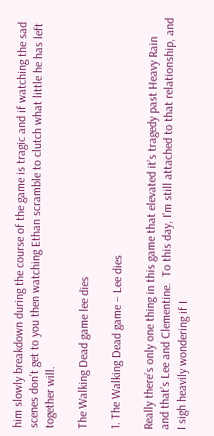him slowly breakdown during the course of the game is tragic and if watching the sad scenes don’t get to you then watching Ethan scramble to clutch what little he has left together will.

The Walking Dead game lee dies

1. The Walking Dead game – Lee dies

Really there’s only one thing in this game that elevated it’s tragedy past Heavy Rain and that’s Lee and Clementine.  To this day, I’m still attached to that relationship, and I sigh heavily wondering if I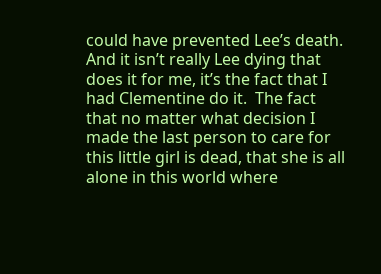could have prevented Lee’s death.  And it isn’t really Lee dying that does it for me, it’s the fact that I had Clementine do it.  The fact that no matter what decision I made the last person to care for this little girl is dead, that she is all alone in this world where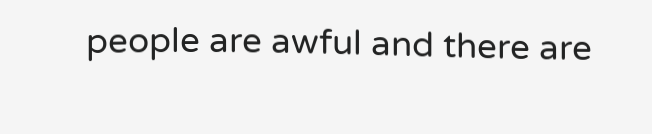people are awful and there are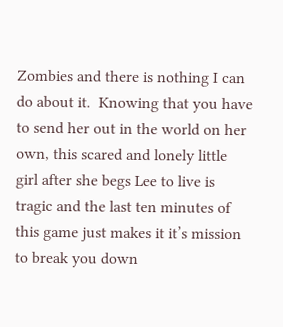Zombies and there is nothing I can do about it.  Knowing that you have to send her out in the world on her own, this scared and lonely little girl after she begs Lee to live is tragic and the last ten minutes of this game just makes it it’s mission to break you down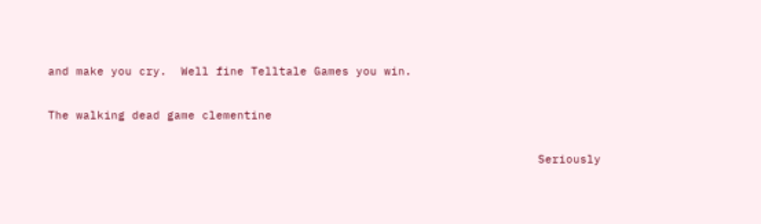and make you cry.  Well fine Telltale Games you win.

The walking dead game clementine

                                                                      Seriously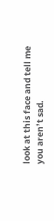look at this face and tell me you aren’t sad.